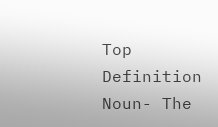Top Definition
Noun- The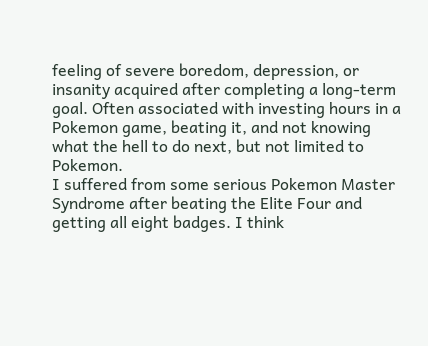feeling of severe boredom, depression, or insanity acquired after completing a long-term goal. Often associated with investing hours in a Pokemon game, beating it, and not knowing what the hell to do next, but not limited to Pokemon.
I suffered from some serious Pokemon Master Syndrome after beating the Elite Four and getting all eight badges. I think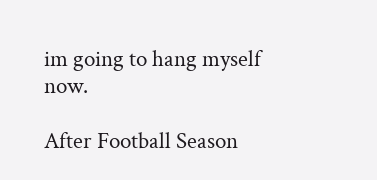im going to hang myself now.

After Football Season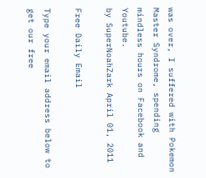was over, I suffered with Pokemon Master Syndrome, spending mindless hours on Facebook and Youtube.
by SuperNoahZark April 01, 2011

Free Daily Email

Type your email address below to get our free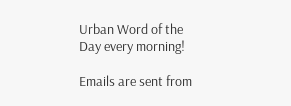Urban Word of the Day every morning!

Emails are sent from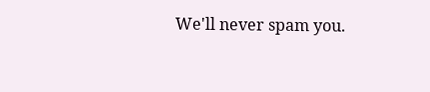We'll never spam you.